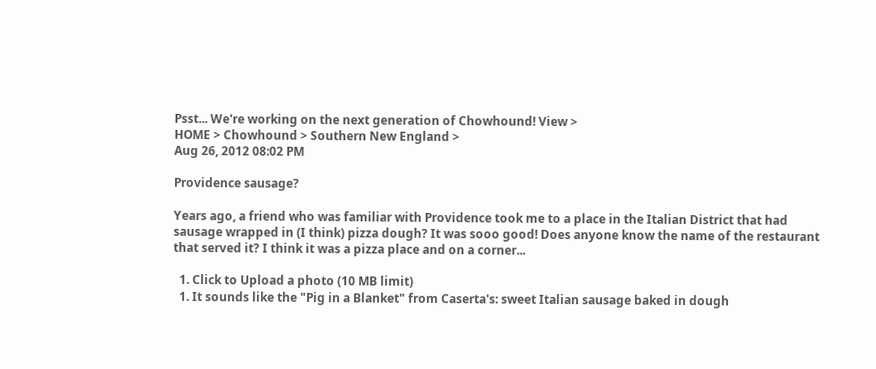Psst... We're working on the next generation of Chowhound! View >
HOME > Chowhound > Southern New England >
Aug 26, 2012 08:02 PM

Providence sausage?

Years ago, a friend who was familiar with Providence took me to a place in the Italian District that had sausage wrapped in (I think) pizza dough? It was sooo good! Does anyone know the name of the restaurant that served it? I think it was a pizza place and on a corner...

  1. Click to Upload a photo (10 MB limit)
  1. It sounds like the "Pig in a Blanket" from Caserta's: sweet Italian sausage baked in dough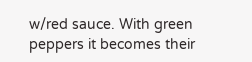w/red sauce. With green peppers it becomes their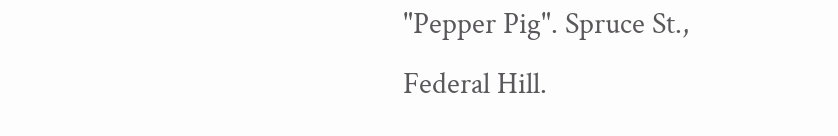"Pepper Pig". Spruce St., Federal Hill.